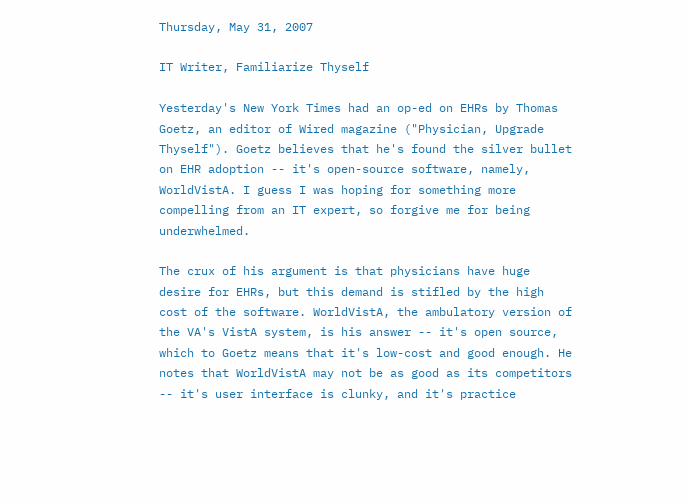Thursday, May 31, 2007

IT Writer, Familiarize Thyself

Yesterday's New York Times had an op-ed on EHRs by Thomas Goetz, an editor of Wired magazine ("Physician, Upgrade Thyself"). Goetz believes that he's found the silver bullet on EHR adoption -- it's open-source software, namely, WorldVistA. I guess I was hoping for something more compelling from an IT expert, so forgive me for being underwhelmed.

The crux of his argument is that physicians have huge desire for EHRs, but this demand is stifled by the high cost of the software. WorldVistA, the ambulatory version of the VA's VistA system, is his answer -- it's open source, which to Goetz means that it's low-cost and good enough. He notes that WorldVistA may not be as good as its competitors -- it's user interface is clunky, and it's practice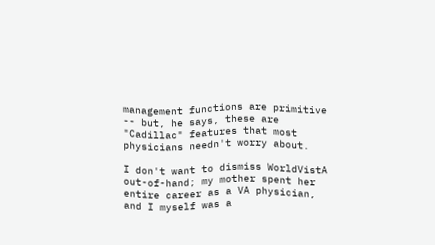management functions are primitive -- but, he says, these are "Cadillac" features that most physicians needn't worry about.

I don't want to dismiss WorldVistA out-of-hand; my mother spent her entire career as a VA physician, and I myself was a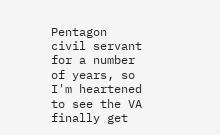Pentagon civil servant for a number of years, so I'm heartened to see the VA finally get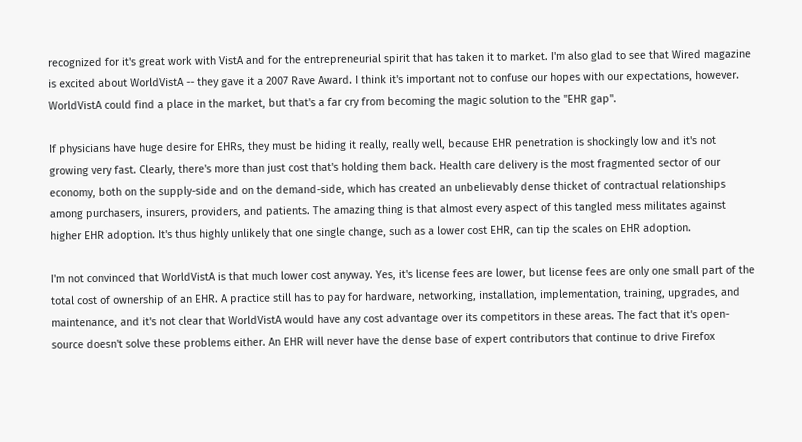recognized for it's great work with VistA and for the entrepreneurial spirit that has taken it to market. I'm also glad to see that Wired magazine is excited about WorldVistA -- they gave it a 2007 Rave Award. I think it's important not to confuse our hopes with our expectations, however. WorldVistA could find a place in the market, but that's a far cry from becoming the magic solution to the "EHR gap".

If physicians have huge desire for EHRs, they must be hiding it really, really well, because EHR penetration is shockingly low and it's not growing very fast. Clearly, there's more than just cost that's holding them back. Health care delivery is the most fragmented sector of our economy, both on the supply-side and on the demand-side, which has created an unbelievably dense thicket of contractual relationships among purchasers, insurers, providers, and patients. The amazing thing is that almost every aspect of this tangled mess militates against higher EHR adoption. It's thus highly unlikely that one single change, such as a lower cost EHR, can tip the scales on EHR adoption.

I'm not convinced that WorldVistA is that much lower cost anyway. Yes, it's license fees are lower, but license fees are only one small part of the total cost of ownership of an EHR. A practice still has to pay for hardware, networking, installation, implementation, training, upgrades, and maintenance, and it's not clear that WorldVistA would have any cost advantage over its competitors in these areas. The fact that it's open-source doesn't solve these problems either. An EHR will never have the dense base of expert contributors that continue to drive Firefox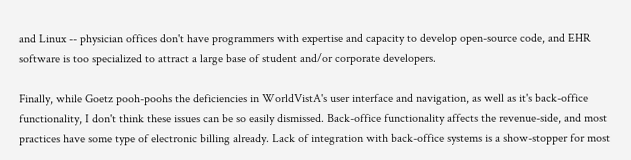and Linux -- physician offices don't have programmers with expertise and capacity to develop open-source code, and EHR software is too specialized to attract a large base of student and/or corporate developers.

Finally, while Goetz pooh-poohs the deficiencies in WorldVistA's user interface and navigation, as well as it's back-office functionality, I don't think these issues can be so easily dismissed. Back-office functionality affects the revenue-side, and most practices have some type of electronic billing already. Lack of integration with back-office systems is a show-stopper for most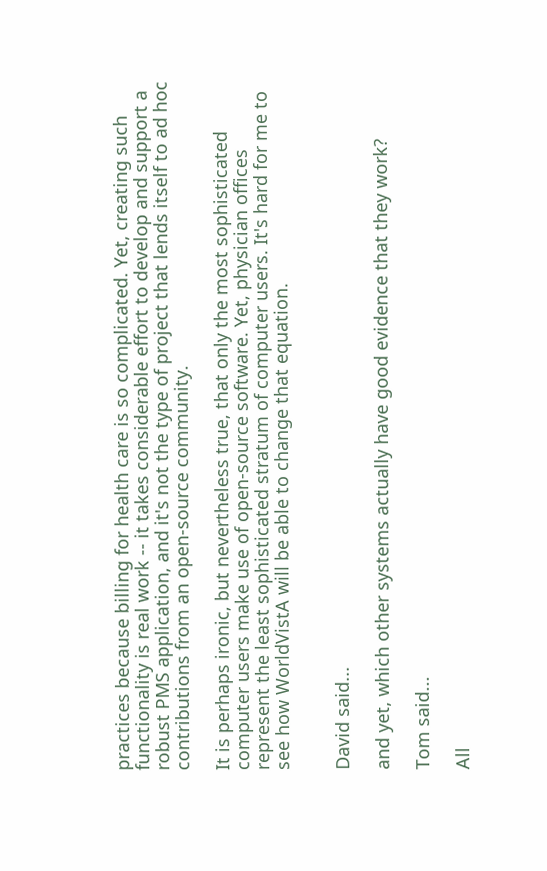practices because billing for health care is so complicated. Yet, creating such functionality is real work -- it takes considerable effort to develop and support a robust PMS application, and it's not the type of project that lends itself to ad hoc contributions from an open-source community.

It is perhaps ironic, but nevertheless true, that only the most sophisticated computer users make use of open-source software. Yet, physician offices represent the least sophisticated stratum of computer users. It's hard for me to see how WorldVistA will be able to change that equation.


David said...

and yet, which other systems actually have good evidence that they work?

Tom said...

All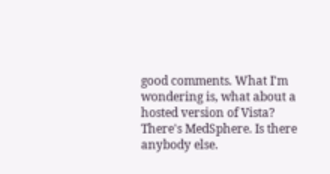good comments. What I'm wondering is, what about a hosted version of Vista? There's MedSphere. Is there anybody else.